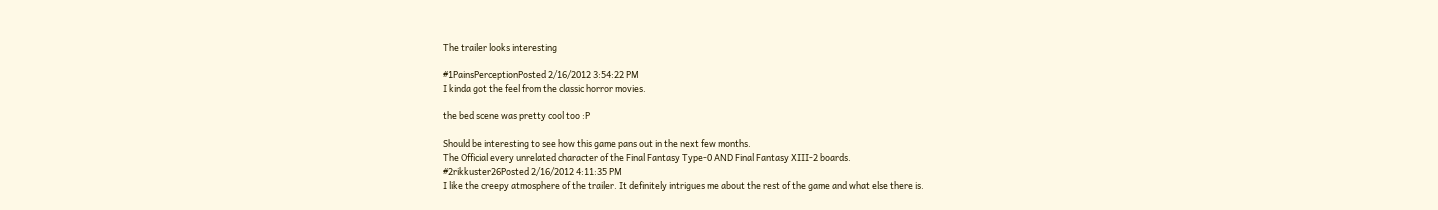The trailer looks interesting

#1PainsPerceptionPosted 2/16/2012 3:54:22 PM
I kinda got the feel from the classic horror movies.

the bed scene was pretty cool too :P

Should be interesting to see how this game pans out in the next few months.
The Official every unrelated character of the Final Fantasy Type-0 AND Final Fantasy XIII-2 boards.
#2rikkuster26Posted 2/16/2012 4:11:35 PM
I like the creepy atmosphere of the trailer. It definitely intrigues me about the rest of the game and what else there is.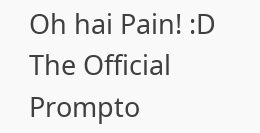Oh hai Pain! :D
The Official Prompto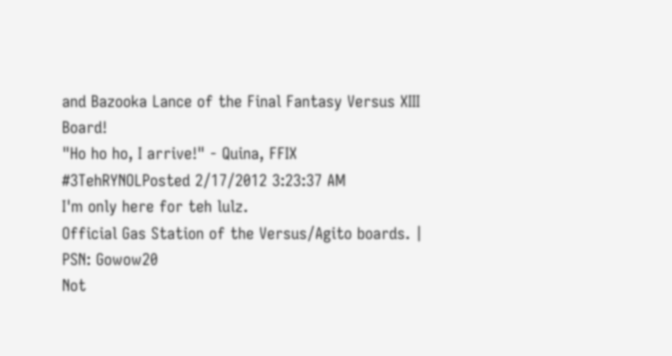and Bazooka Lance of the Final Fantasy Versus XIII Board!
"Ho ho ho, I arrive!" - Quina, FFIX
#3TehRYNOLPosted 2/17/2012 3:23:37 AM
I'm only here for teh lulz.
Official Gas Station of the Versus/Agito boards. | PSN: Gowow20
Not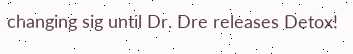changing sig until Dr. Dre releases Detox!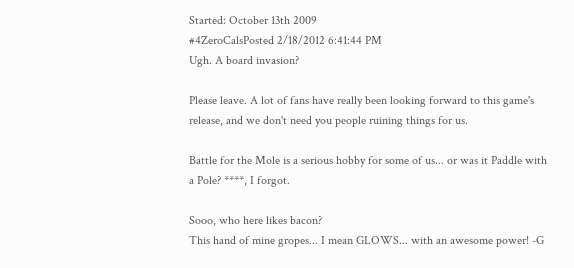Started: October 13th 2009
#4ZeroCalsPosted 2/18/2012 6:41:44 PM
Ugh. A board invasion?

Please leave. A lot of fans have really been looking forward to this game's release, and we don't need you people ruining things for us.

Battle for the Mole is a serious hobby for some of us... or was it Paddle with a Pole? ****, I forgot.

Sooo, who here likes bacon?
This hand of mine gropes... I mean GLOWS... with an awesome power! -G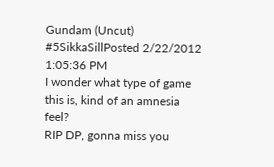Gundam (Uncut)
#5SikkaSillPosted 2/22/2012 1:05:36 PM
I wonder what type of game this is, kind of an amnesia feel?
RIP DP, gonna miss you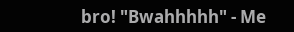bro! "Bwahhhhh" - Me